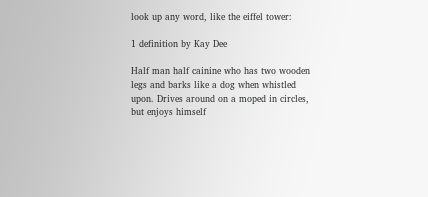look up any word, like the eiffel tower:

1 definition by Kay Dee

Half man half cainine who has two wooden legs and barks like a dog when whistled upon. Drives around on a moped in circles, but enjoys himself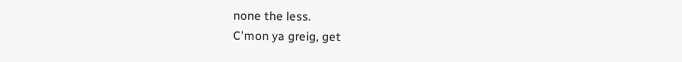none the less.
C'mon ya greig, get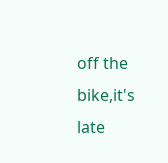off the bike,it's late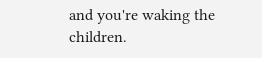and you're waking the children.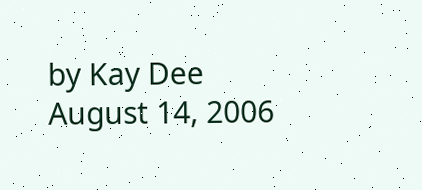by Kay Dee August 14, 2006